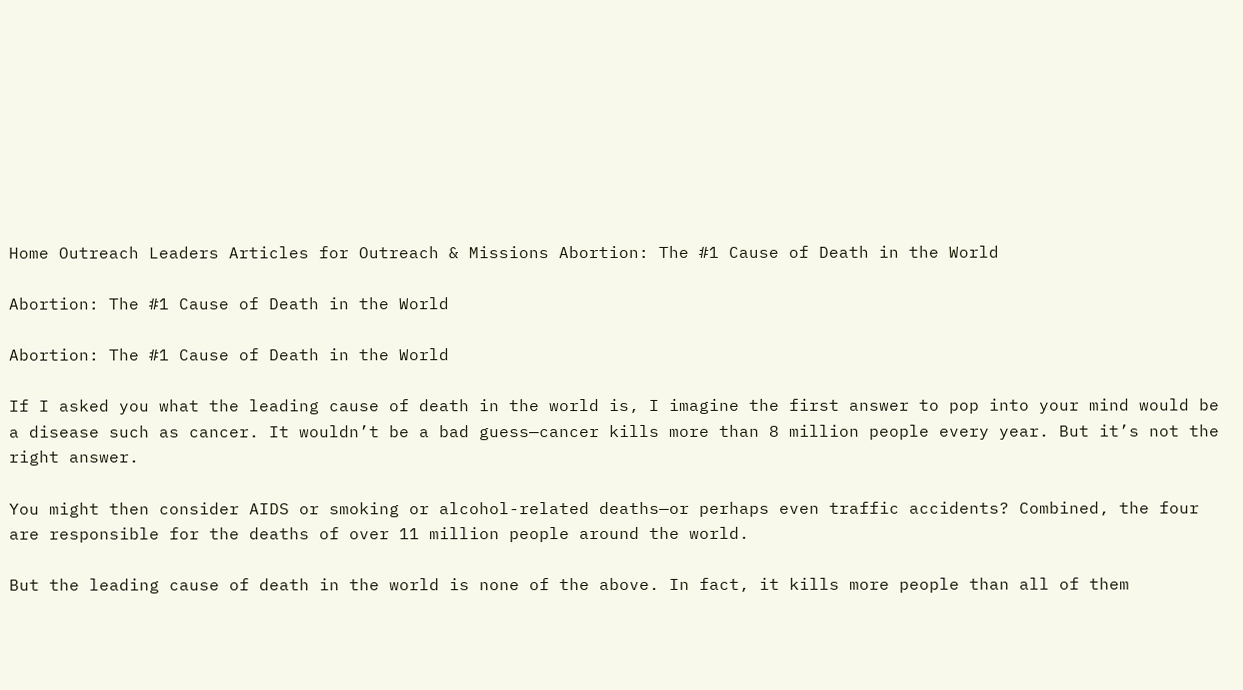Home Outreach Leaders Articles for Outreach & Missions Abortion: The #1 Cause of Death in the World

Abortion: The #1 Cause of Death in the World

Abortion: The #1 Cause of Death in the World

If I asked you what the leading cause of death in the world is, I imagine the first answer to pop into your mind would be a disease such as cancer. It wouldn’t be a bad guess—cancer kills more than 8 million people every year. But it’s not the right answer.

You might then consider AIDS or smoking or alcohol-related deaths—or perhaps even traffic accidents? Combined, the four are responsible for the deaths of over 11 million people around the world.

But the leading cause of death in the world is none of the above. In fact, it kills more people than all of them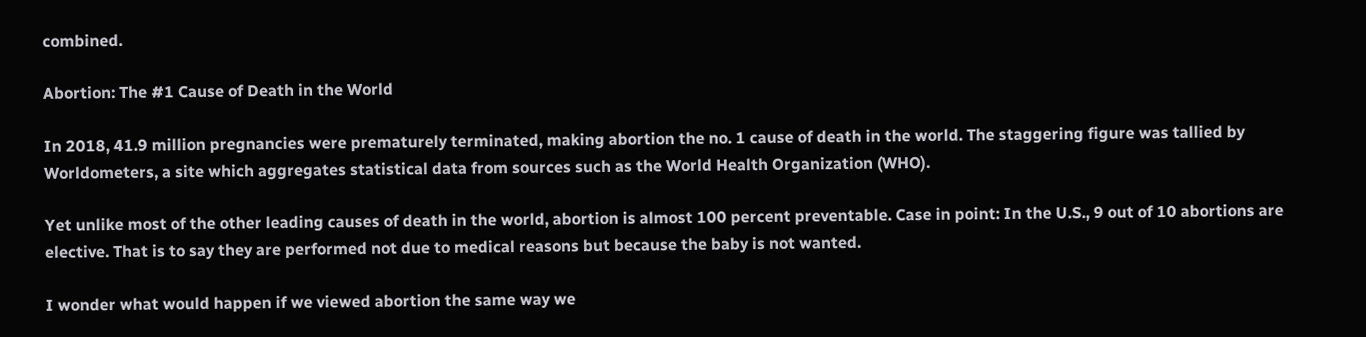combined.

Abortion: The #1 Cause of Death in the World

In 2018, 41.9 million pregnancies were prematurely terminated, making abortion the no. 1 cause of death in the world. The staggering figure was tallied by Worldometers, a site which aggregates statistical data from sources such as the World Health Organization (WHO).

Yet unlike most of the other leading causes of death in the world, abortion is almost 100 percent preventable. Case in point: In the U.S., 9 out of 10 abortions are elective. That is to say they are performed not due to medical reasons but because the baby is not wanted.

I wonder what would happen if we viewed abortion the same way we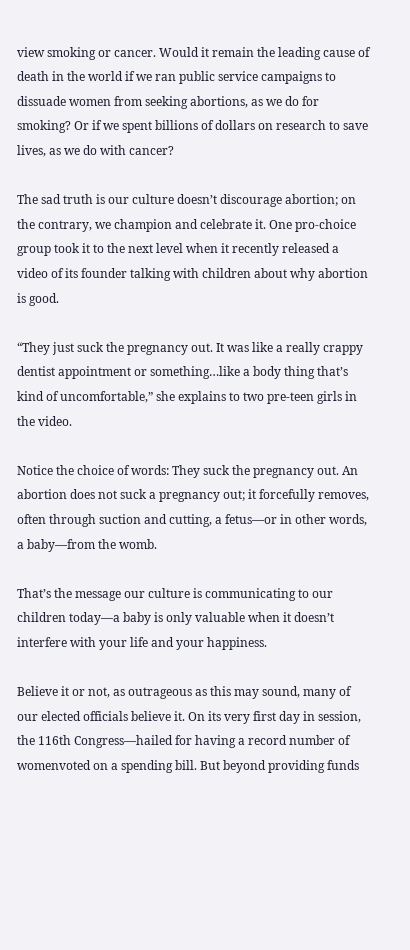view smoking or cancer. Would it remain the leading cause of death in the world if we ran public service campaigns to dissuade women from seeking abortions, as we do for smoking? Or if we spent billions of dollars on research to save lives, as we do with cancer?

The sad truth is our culture doesn’t discourage abortion; on the contrary, we champion and celebrate it. One pro-choice group took it to the next level when it recently released a video of its founder talking with children about why abortion is good.

“They just suck the pregnancy out. It was like a really crappy dentist appointment or something…like a body thing that’s kind of uncomfortable,” she explains to two pre-teen girls in the video.

Notice the choice of words: They suck the pregnancy out. An abortion does not suck a pregnancy out; it forcefully removes, often through suction and cutting, a fetus—or in other words, a baby—from the womb.

That’s the message our culture is communicating to our children today—a baby is only valuable when it doesn’t interfere with your life and your happiness.

Believe it or not, as outrageous as this may sound, many of our elected officials believe it. On its very first day in session, the 116th Congress—hailed for having a record number of womenvoted on a spending bill. But beyond providing funds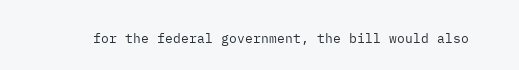for the federal government, the bill would also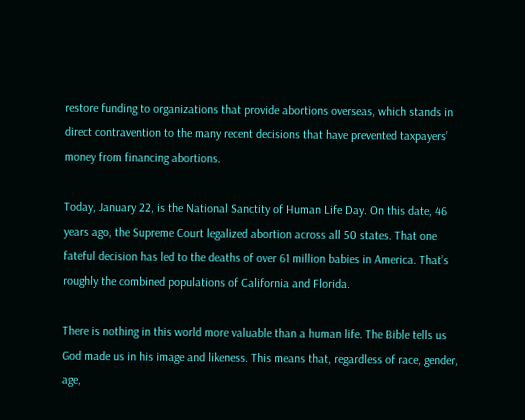restore funding to organizations that provide abortions overseas, which stands in direct contravention to the many recent decisions that have prevented taxpayers’ money from financing abortions.

Today, January 22, is the National Sanctity of Human Life Day. On this date, 46 years ago, the Supreme Court legalized abortion across all 50 states. That one fateful decision has led to the deaths of over 61 million babies in America. That’s roughly the combined populations of California and Florida.

There is nothing in this world more valuable than a human life. The Bible tells us God made us in his image and likeness. This means that, regardless of race, gender, age,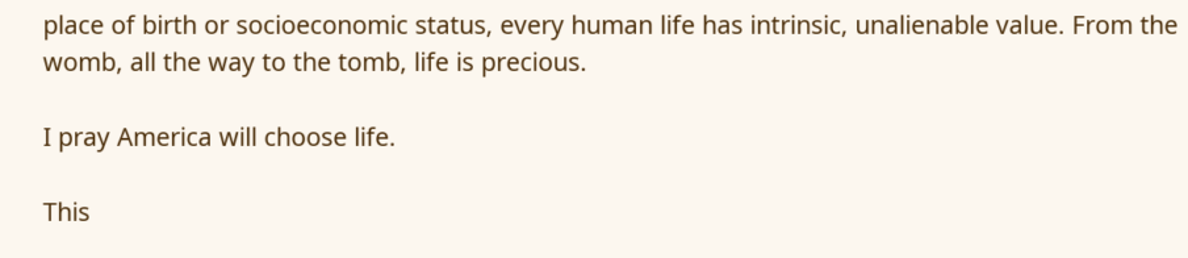place of birth or socioeconomic status, every human life has intrinsic, unalienable value. From the womb, all the way to the tomb, life is precious.

I pray America will choose life.

This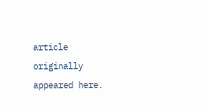article originally appeared here.